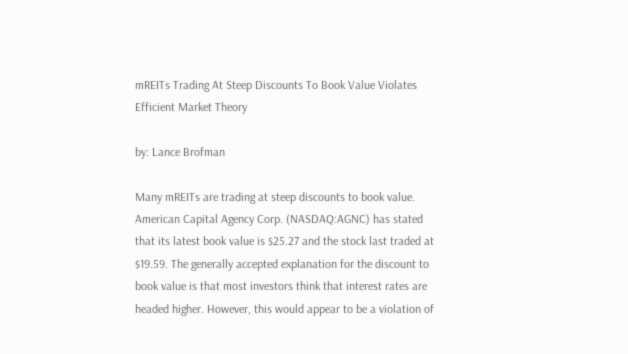mREITs Trading At Steep Discounts To Book Value Violates Efficient Market Theory

by: Lance Brofman

Many mREITs are trading at steep discounts to book value. American Capital Agency Corp. (NASDAQ:AGNC) has stated that its latest book value is $25.27 and the stock last traded at $19.59. The generally accepted explanation for the discount to book value is that most investors think that interest rates are headed higher. However, this would appear to be a violation of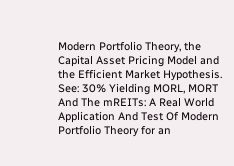Modern Portfolio Theory, the Capital Asset Pricing Model and the Efficient Market Hypothesis. See: 30% Yielding MORL, MORT And The mREITs: A Real World Application And Test Of Modern Portfolio Theory for an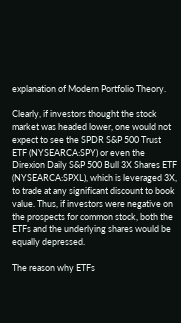explanation of Modern Portfolio Theory.

Clearly, if investors thought the stock market was headed lower, one would not expect to see the SPDR S&P 500 Trust ETF (NYSEARCA:SPY) or even the Direxion Daily S&P 500 Bull 3X Shares ETF (NYSEARCA:SPXL), which is leveraged 3X, to trade at any significant discount to book value. Thus, if investors were negative on the prospects for common stock, both the ETFs and the underlying shares would be equally depressed.

The reason why ETFs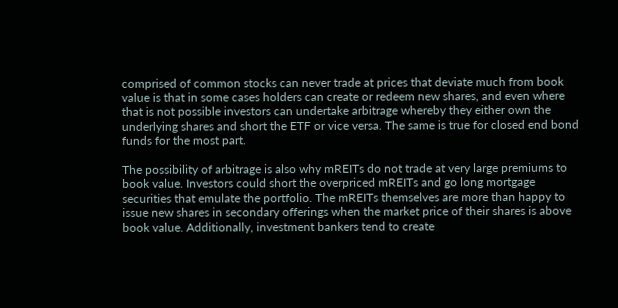comprised of common stocks can never trade at prices that deviate much from book value is that in some cases holders can create or redeem new shares, and even where that is not possible investors can undertake arbitrage whereby they either own the underlying shares and short the ETF or vice versa. The same is true for closed end bond funds for the most part.

The possibility of arbitrage is also why mREITs do not trade at very large premiums to book value. Investors could short the overpriced mREITs and go long mortgage securities that emulate the portfolio. The mREITs themselves are more than happy to issue new shares in secondary offerings when the market price of their shares is above book value. Additionally, investment bankers tend to create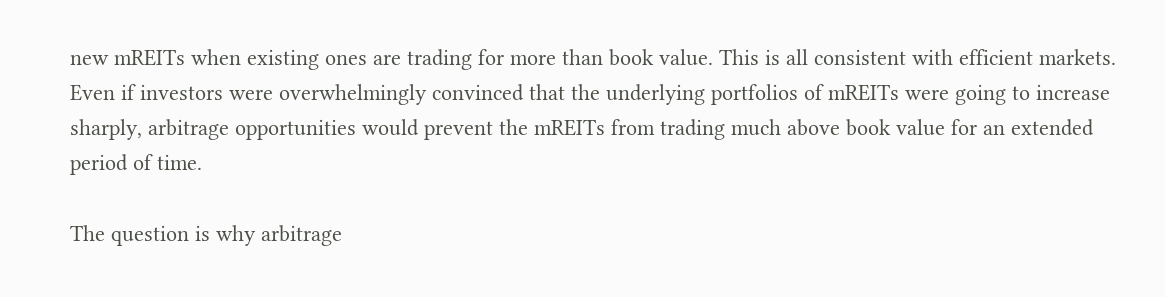new mREITs when existing ones are trading for more than book value. This is all consistent with efficient markets. Even if investors were overwhelmingly convinced that the underlying portfolios of mREITs were going to increase sharply, arbitrage opportunities would prevent the mREITs from trading much above book value for an extended period of time.

The question is why arbitrage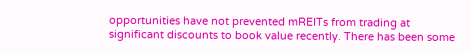opportunities have not prevented mREITs from trading at significant discounts to book value recently. There has been some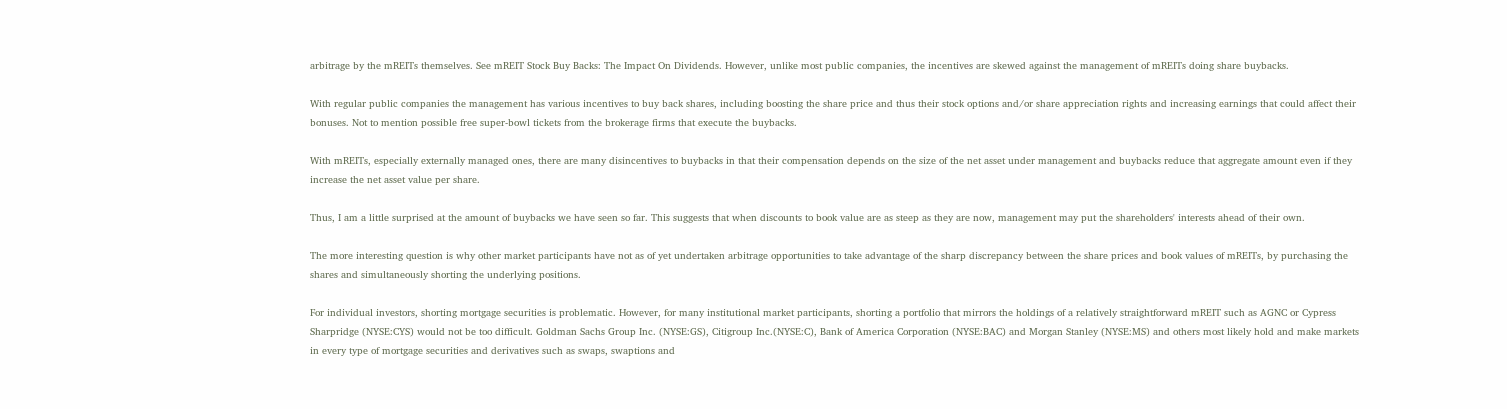arbitrage by the mREITs themselves. See mREIT Stock Buy Backs: The Impact On Dividends. However, unlike most public companies, the incentives are skewed against the management of mREITs doing share buybacks.

With regular public companies the management has various incentives to buy back shares, including boosting the share price and thus their stock options and/or share appreciation rights and increasing earnings that could affect their bonuses. Not to mention possible free super-bowl tickets from the brokerage firms that execute the buybacks.

With mREITs, especially externally managed ones, there are many disincentives to buybacks in that their compensation depends on the size of the net asset under management and buybacks reduce that aggregate amount even if they increase the net asset value per share.

Thus, I am a little surprised at the amount of buybacks we have seen so far. This suggests that when discounts to book value are as steep as they are now, management may put the shareholders' interests ahead of their own.

The more interesting question is why other market participants have not as of yet undertaken arbitrage opportunities to take advantage of the sharp discrepancy between the share prices and book values of mREITs, by purchasing the shares and simultaneously shorting the underlying positions.

For individual investors, shorting mortgage securities is problematic. However, for many institutional market participants, shorting a portfolio that mirrors the holdings of a relatively straightforward mREIT such as AGNC or Cypress Sharpridge (NYSE:CYS) would not be too difficult. Goldman Sachs Group Inc. (NYSE:GS), Citigroup Inc.(NYSE:C), Bank of America Corporation (NYSE:BAC) and Morgan Stanley (NYSE:MS) and others most likely hold and make markets in every type of mortgage securities and derivatives such as swaps, swaptions and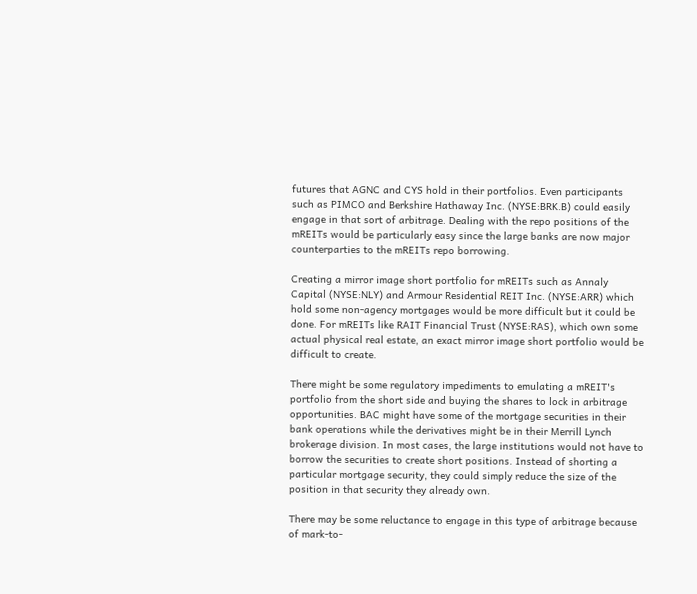futures that AGNC and CYS hold in their portfolios. Even participants such as PIMCO and Berkshire Hathaway Inc. (NYSE:BRK.B) could easily engage in that sort of arbitrage. Dealing with the repo positions of the mREITs would be particularly easy since the large banks are now major counterparties to the mREITs repo borrowing.

Creating a mirror image short portfolio for mREITs such as Annaly Capital (NYSE:NLY) and Armour Residential REIT Inc. (NYSE:ARR) which hold some non-agency mortgages would be more difficult but it could be done. For mREITs like RAIT Financial Trust (NYSE:RAS), which own some actual physical real estate, an exact mirror image short portfolio would be difficult to create.

There might be some regulatory impediments to emulating a mREIT's portfolio from the short side and buying the shares to lock in arbitrage opportunities. BAC might have some of the mortgage securities in their bank operations while the derivatives might be in their Merrill Lynch brokerage division. In most cases, the large institutions would not have to borrow the securities to create short positions. Instead of shorting a particular mortgage security, they could simply reduce the size of the position in that security they already own.

There may be some reluctance to engage in this type of arbitrage because of mark-to-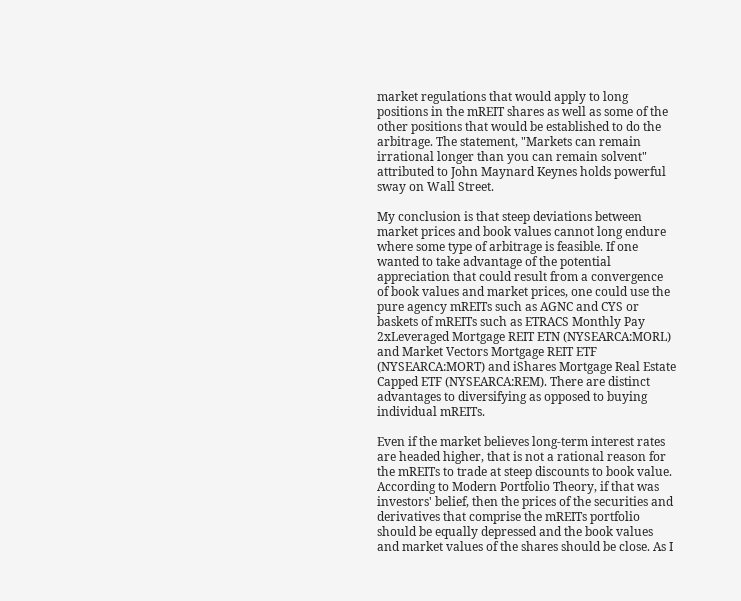market regulations that would apply to long positions in the mREIT shares as well as some of the other positions that would be established to do the arbitrage. The statement, "Markets can remain irrational longer than you can remain solvent" attributed to John Maynard Keynes holds powerful sway on Wall Street.

My conclusion is that steep deviations between market prices and book values cannot long endure where some type of arbitrage is feasible. If one wanted to take advantage of the potential appreciation that could result from a convergence of book values and market prices, one could use the pure agency mREITs such as AGNC and CYS or baskets of mREITs such as ETRACS Monthly Pay 2xLeveraged Mortgage REIT ETN (NYSEARCA:MORL) and Market Vectors Mortgage REIT ETF (NYSEARCA:MORT) and iShares Mortgage Real Estate Capped ETF (NYSEARCA:REM). There are distinct advantages to diversifying as opposed to buying individual mREITs.

Even if the market believes long-term interest rates are headed higher, that is not a rational reason for the mREITs to trade at steep discounts to book value. According to Modern Portfolio Theory, if that was investors' belief, then the prices of the securities and derivatives that comprise the mREITs portfolio should be equally depressed and the book values and market values of the shares should be close. As I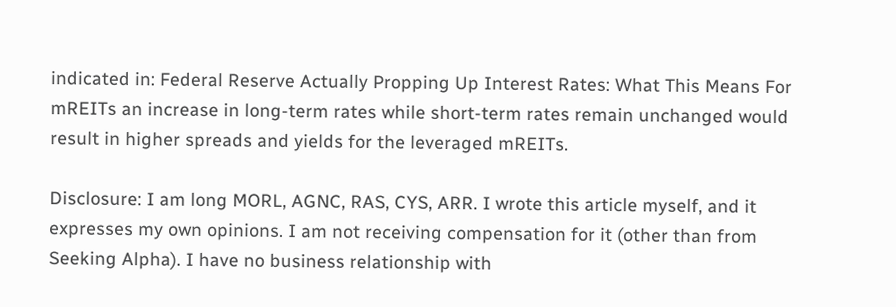indicated in: Federal Reserve Actually Propping Up Interest Rates: What This Means For mREITs an increase in long-term rates while short-term rates remain unchanged would result in higher spreads and yields for the leveraged mREITs.

Disclosure: I am long MORL, AGNC, RAS, CYS, ARR. I wrote this article myself, and it expresses my own opinions. I am not receiving compensation for it (other than from Seeking Alpha). I have no business relationship with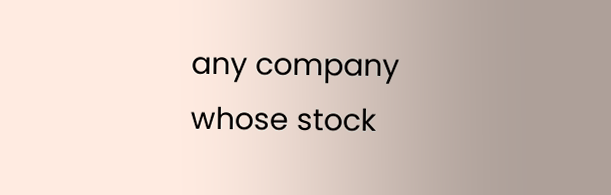any company whose stock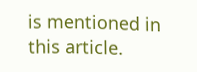is mentioned in this article.